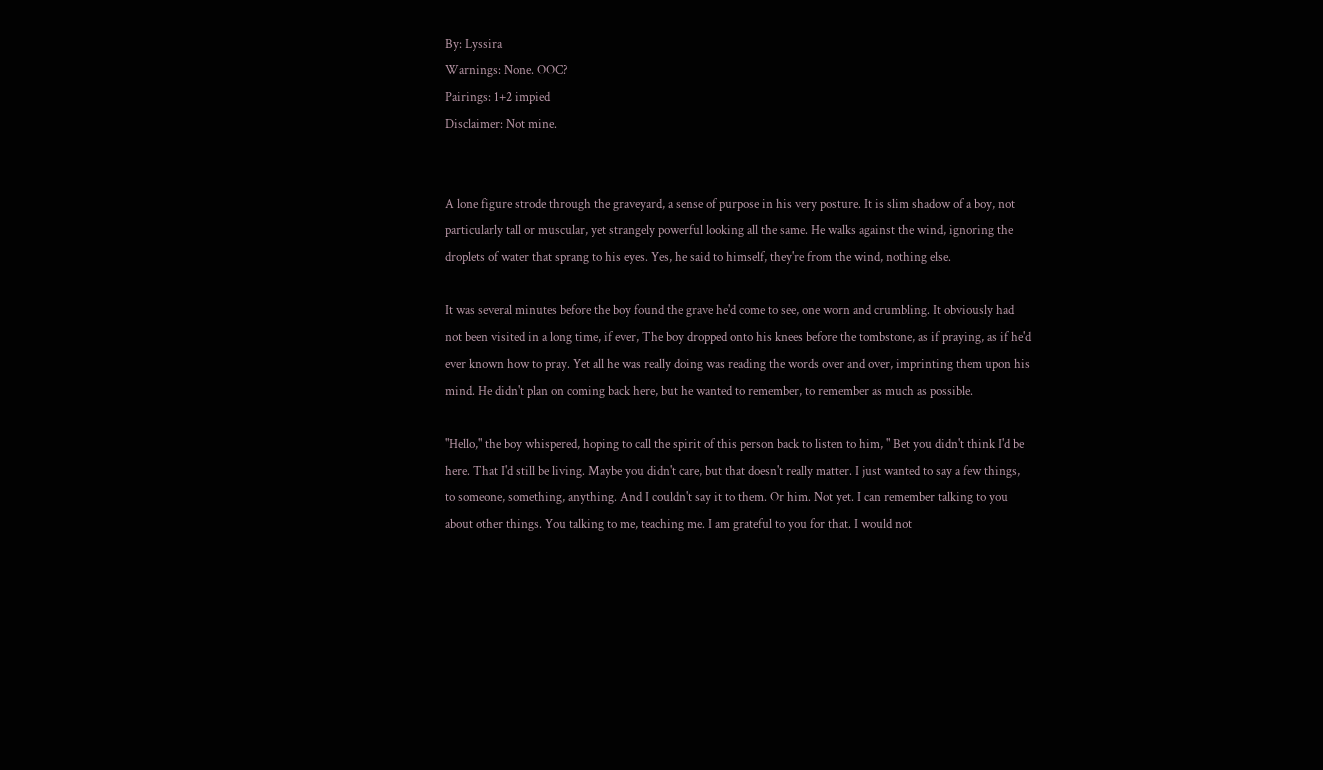By: Lyssira
Warnings: None. OOC?
Pairings: 1+2 impied
Disclaimer: Not mine.


A lone figure strode through the graveyard, a sense of purpose in his very posture. It is slim shadow of a boy, not particularly tall or muscular, yet strangely powerful looking all the same. He walks against the wind, ignoring the droplets of water that sprang to his eyes. Yes, he said to himself, they're from the wind, nothing else.

It was several minutes before the boy found the grave he'd come to see, one worn and crumbling. It obviously had not been visited in a long time, if ever, The boy dropped onto his knees before the tombstone, as if praying, as if he'd ever known how to pray. Yet all he was really doing was reading the words over and over, imprinting them upon his mind. He didn't plan on coming back here, but he wanted to remember, to remember as much as possible.

"Hello," the boy whispered, hoping to call the spirit of this person back to listen to him, " Bet you didn't think I'd be here. That I'd still be living. Maybe you didn't care, but that doesn't really matter. I just wanted to say a few things, to someone, something, anything. And I couldn't say it to them. Or him. Not yet. I can remember talking to you about other things. You talking to me, teaching me. I am grateful to you for that. I would not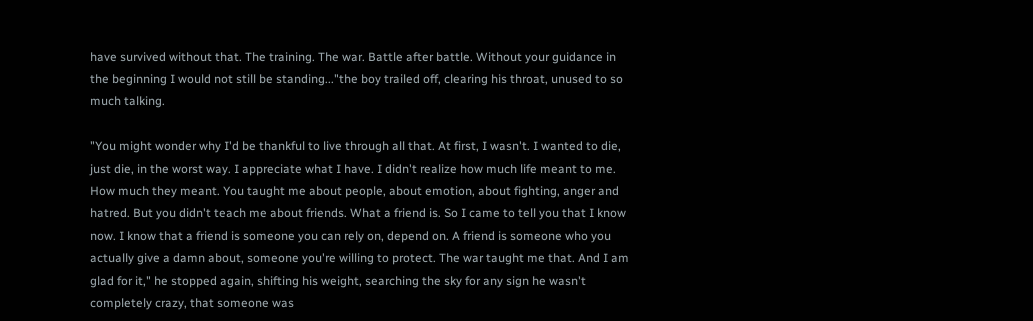have survived without that. The training. The war. Battle after battle. Without your guidance in the beginning I would not still be standing..."the boy trailed off, clearing his throat, unused to so much talking.

"You might wonder why I'd be thankful to live through all that. At first, I wasn't. I wanted to die, just die, in the worst way. I appreciate what I have. I didn't realize how much life meant to me. How much they meant. You taught me about people, about emotion, about fighting, anger and hatred. But you didn't teach me about friends. What a friend is. So I came to tell you that I know now. I know that a friend is someone you can rely on, depend on. A friend is someone who you actually give a damn about, someone you're willing to protect. The war taught me that. And I am glad for it," he stopped again, shifting his weight, searching the sky for any sign he wasn't completely crazy, that someone was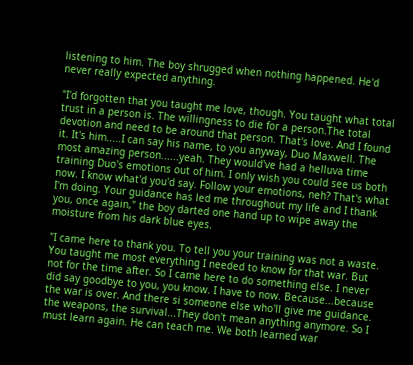listening to him. The boy shrugged when nothing happened. He'd never really expected anything.

"I'd forgotten that you taught me love, though. You taught what total trust in a person is. The willingness to die for a person.The total devotion and need to be around that person. That's love. And I found it. It's him.....I can say his name, to you anyway, Duo Maxwell. The most amazing person......yeah. They would've had a helluva time training Duo's emotions out of him. I only wish you could see us both now. I know what'd you'd say. Follow your emotions, neh? That's what I'm doing. Your guidance has led me throughout my life and I thank you, once again," the boy darted one hand up to wipe away the moisture from his dark blue eyes.

"I came here to thank you. To tell you your training was not a waste. You taught me most everything I needed to know for that war. But not for the time after. So I came here to do something else. I never did say goodbye to you, you know. I have to now. Because...because the war is over. And there si someone else who'll give me guidance. the weapons, the survival...They don't mean anything anymore. So I must learn again. He can teach me. We both learned war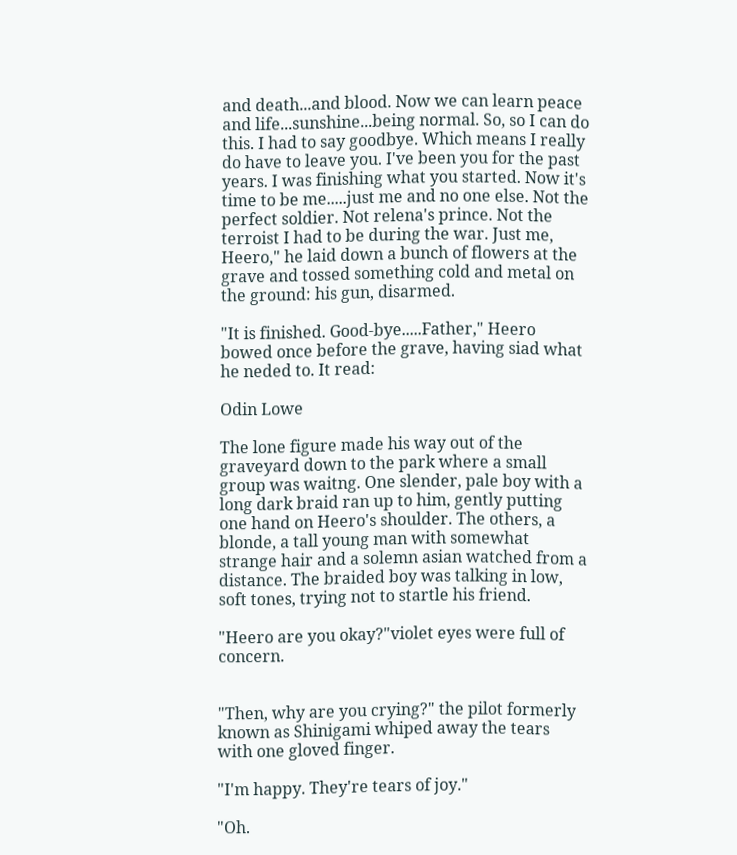and death...and blood. Now we can learn peace and life...sunshine...being normal. So, so I can do this. I had to say goodbye. Which means I really do have to leave you. I've been you for the past years. I was finishing what you started. Now it's time to be me.....just me and no one else. Not the perfect soldier. Not relena's prince. Not the terroist I had to be during the war. Just me, Heero," he laid down a bunch of flowers at the grave and tossed something cold and metal on the ground: his gun, disarmed.

"It is finished. Good-bye.....Father," Heero bowed once before the grave, having siad what he neded to. It read:

Odin Lowe

The lone figure made his way out of the graveyard down to the park where a small group was waitng. One slender, pale boy with a long dark braid ran up to him, gently putting one hand on Heero's shoulder. The others, a blonde, a tall young man with somewhat strange hair and a solemn asian watched from a distance. The braided boy was talking in low, soft tones, trying not to startle his friend.

"Heero are you okay?"violet eyes were full of concern.


"Then, why are you crying?" the pilot formerly known as Shinigami whiped away the tears with one gloved finger.

"I'm happy. They're tears of joy."

"Oh.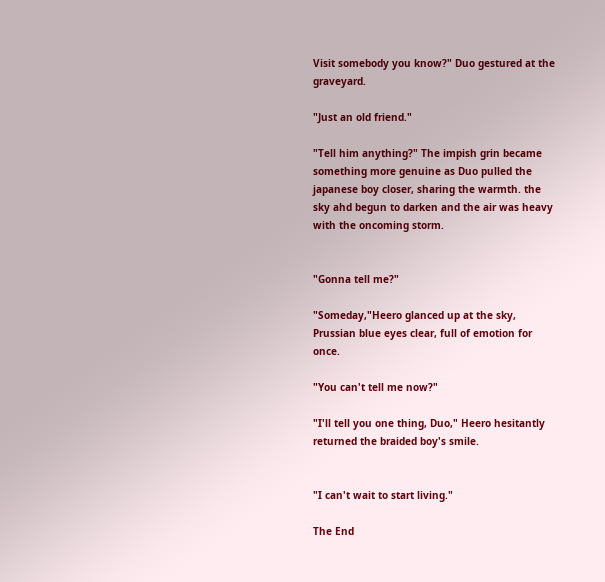Visit somebody you know?" Duo gestured at the graveyard.

"Just an old friend."

"Tell him anything?" The impish grin became something more genuine as Duo pulled the japanese boy closer, sharing the warmth. the sky ahd begun to darken and the air was heavy with the oncoming storm.


"Gonna tell me?"

"Someday,"Heero glanced up at the sky, Prussian blue eyes clear, full of emotion for once.

"You can't tell me now?"

"I'll tell you one thing, Duo," Heero hesitantly returned the braided boy's smile.


"I can't wait to start living."

The End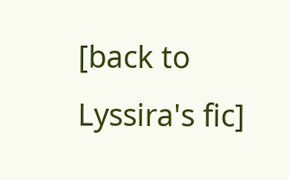[back to Lyssira's fic]